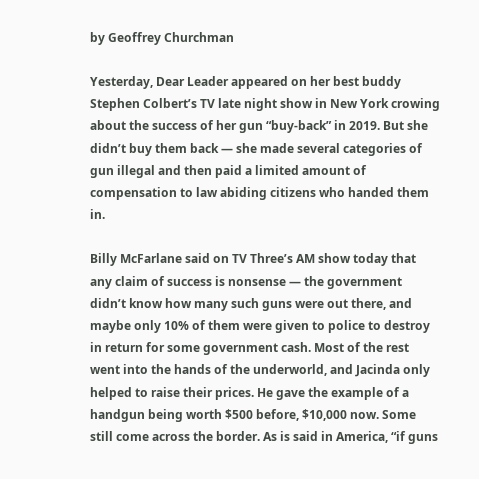by Geoffrey Churchman

Yesterday, Dear Leader appeared on her best buddy Stephen Colbert’s TV late night show in New York crowing about the success of her gun “buy-back” in 2019. But she didn’t buy them back — she made several categories of gun illegal and then paid a limited amount of compensation to law abiding citizens who handed them in.

Billy McFarlane said on TV Three’s AM show today that any claim of success is nonsense — the government didn’t know how many such guns were out there, and maybe only 10% of them were given to police to destroy in return for some government cash. Most of the rest went into the hands of the underworld, and Jacinda only helped to raise their prices. He gave the example of a handgun being worth $500 before, $10,000 now. Some still come across the border. As is said in America, “if guns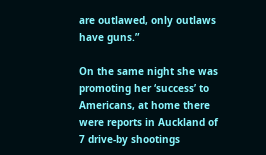are outlawed, only outlaws have guns.”

On the same night she was promoting her ‘success’ to Americans, at home there were reports in Auckland of 7 drive-by shootings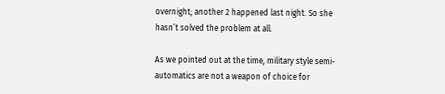overnight; another 2 happened last night. So she hasn’t solved the problem at all.

As we pointed out at the time, military style semi-automatics are not a weapon of choice for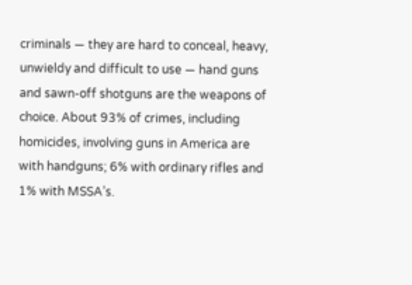criminals — they are hard to conceal, heavy, unwieldy and difficult to use — hand guns and sawn-off shotguns are the weapons of choice. About 93% of crimes, including homicides, involving guns in America are with handguns; 6% with ordinary rifles and 1% with MSSA’s.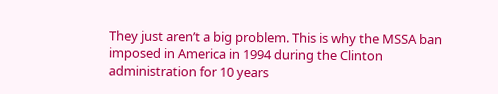They just aren’t a big problem. This is why the MSSA ban imposed in America in 1994 during the Clinton administration for 10 years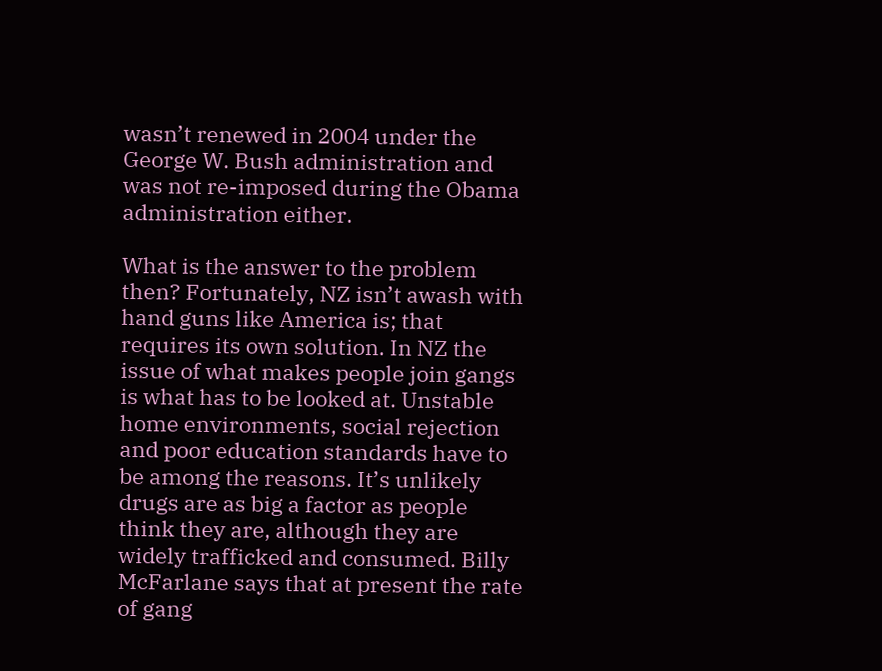wasn’t renewed in 2004 under the George W. Bush administration and was not re-imposed during the Obama administration either.

What is the answer to the problem then? Fortunately, NZ isn’t awash with hand guns like America is; that requires its own solution. In NZ the issue of what makes people join gangs is what has to be looked at. Unstable home environments, social rejection and poor education standards have to be among the reasons. It’s unlikely drugs are as big a factor as people think they are, although they are widely trafficked and consumed. Billy McFarlane says that at present the rate of gang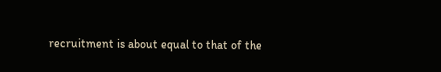recruitment is about equal to that of the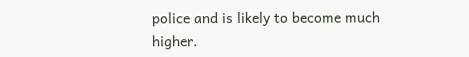police and is likely to become much higher.